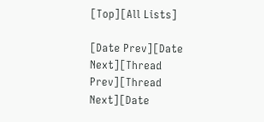[Top][All Lists]

[Date Prev][Date Next][Thread Prev][Thread Next][Date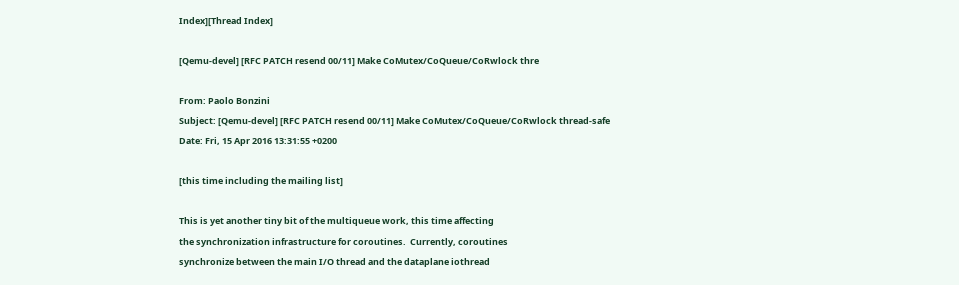Index][Thread Index]

[Qemu-devel] [RFC PATCH resend 00/11] Make CoMutex/CoQueue/CoRwlock thre

From: Paolo Bonzini
Subject: [Qemu-devel] [RFC PATCH resend 00/11] Make CoMutex/CoQueue/CoRwlock thread-safe
Date: Fri, 15 Apr 2016 13:31:55 +0200

[this time including the mailing list]

This is yet another tiny bit of the multiqueue work, this time affecting
the synchronization infrastructure for coroutines.  Currently, coroutines
synchronize between the main I/O thread and the dataplane iothread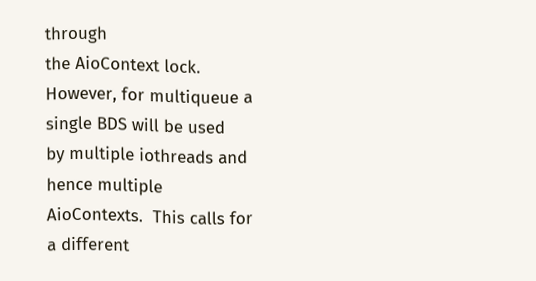through
the AioContext lock.  However, for multiqueue a single BDS will be used
by multiple iothreads and hence multiple AioContexts.  This calls for
a different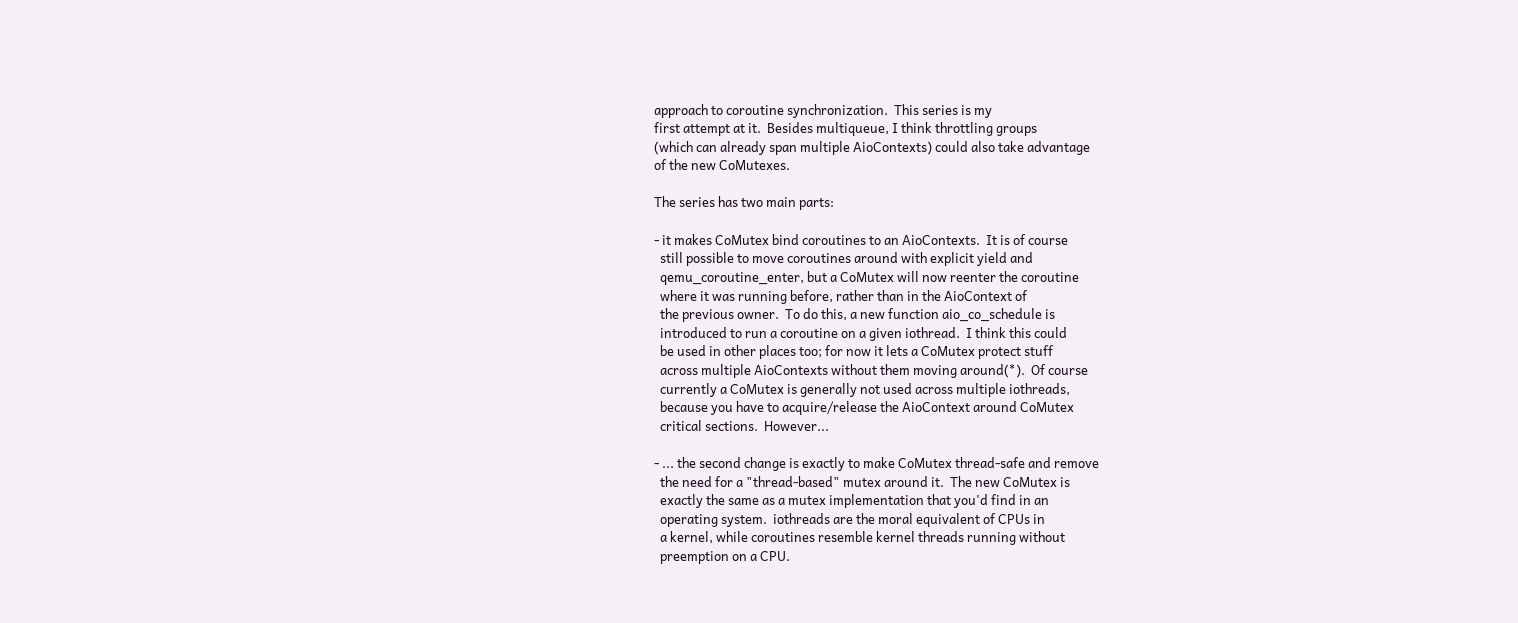approach to coroutine synchronization.  This series is my
first attempt at it.  Besides multiqueue, I think throttling groups
(which can already span multiple AioContexts) could also take advantage
of the new CoMutexes.

The series has two main parts:

- it makes CoMutex bind coroutines to an AioContexts.  It is of course
  still possible to move coroutines around with explicit yield and
  qemu_coroutine_enter, but a CoMutex will now reenter the coroutine
  where it was running before, rather than in the AioContext of
  the previous owner.  To do this, a new function aio_co_schedule is
  introduced to run a coroutine on a given iothread.  I think this could
  be used in other places too; for now it lets a CoMutex protect stuff
  across multiple AioContexts without them moving around(*).  Of course
  currently a CoMutex is generally not used across multiple iothreads,
  because you have to acquire/release the AioContext around CoMutex
  critical sections.  However...

- ... the second change is exactly to make CoMutex thread-safe and remove
  the need for a "thread-based" mutex around it.  The new CoMutex is
  exactly the same as a mutex implementation that you'd find in an
  operating system.  iothreads are the moral equivalent of CPUs in
  a kernel, while coroutines resemble kernel threads running without
  preemption on a CPU.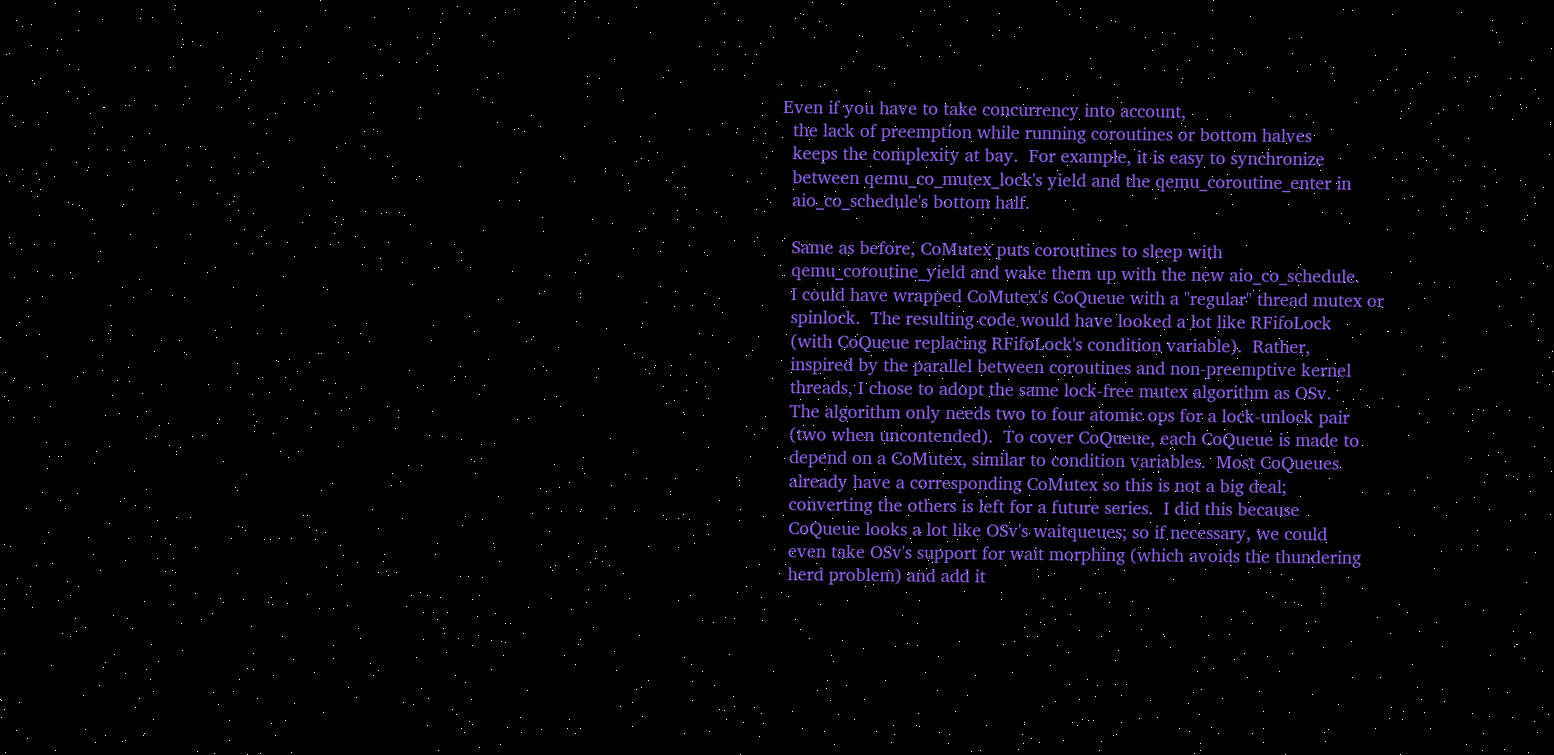Even if you have to take concurrency into account,
  the lack of preemption while running coroutines or bottom halves
  keeps the complexity at bay.  For example, it is easy to synchronize
  between qemu_co_mutex_lock's yield and the qemu_coroutine_enter in
  aio_co_schedule's bottom half.

  Same as before, CoMutex puts coroutines to sleep with
  qemu_coroutine_yield and wake them up with the new aio_co_schedule.
  I could have wrapped CoMutex's CoQueue with a "regular" thread mutex or
  spinlock.  The resulting code would have looked a lot like RFifoLock
  (with CoQueue replacing RFifoLock's condition variable).  Rather,
  inspired by the parallel between coroutines and non-preemptive kernel
  threads, I chose to adopt the same lock-free mutex algorithm as OSv.
  The algorithm only needs two to four atomic ops for a lock-unlock pair
  (two when uncontended).  To cover CoQueue, each CoQueue is made to
  depend on a CoMutex, similar to condition variables.  Most CoQueues
  already have a corresponding CoMutex so this is not a big deal;
  converting the others is left for a future series.  I did this because
  CoQueue looks a lot like OSv's waitqueues; so if necessary, we could
  even take OSv's support for wait morphing (which avoids the thundering
  herd problem) and add it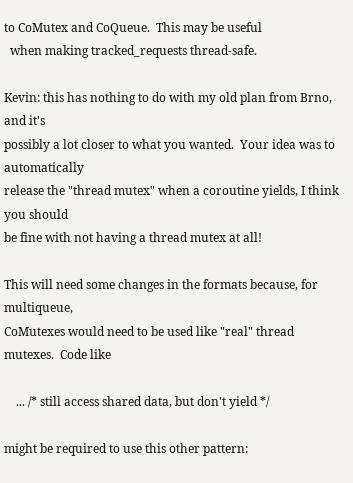to CoMutex and CoQueue.  This may be useful
  when making tracked_requests thread-safe.

Kevin: this has nothing to do with my old plan from Brno, and it's
possibly a lot closer to what you wanted.  Your idea was to automatically
release the "thread mutex" when a coroutine yields, I think you should
be fine with not having a thread mutex at all!

This will need some changes in the formats because, for multiqueue,
CoMutexes would need to be used like "real" thread mutexes.  Code like

    ... /* still access shared data, but don't yield */

might be required to use this other pattern: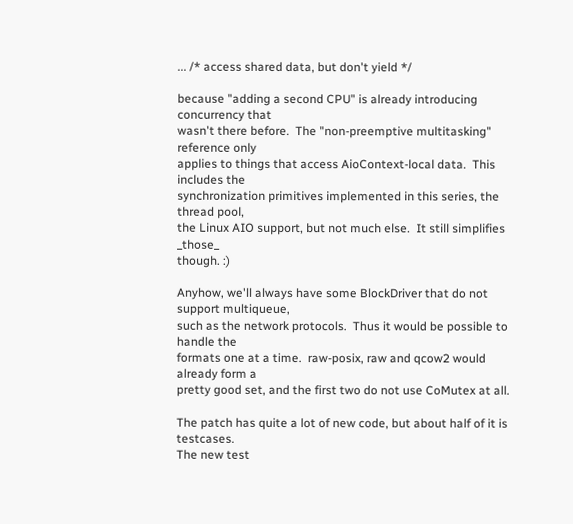... /* access shared data, but don't yield */

because "adding a second CPU" is already introducing concurrency that
wasn't there before.  The "non-preemptive multitasking" reference only
applies to things that access AioContext-local data.  This includes the
synchronization primitives implemented in this series, the thread pool,
the Linux AIO support, but not much else.  It still simplifies _those_
though. :)

Anyhow, we'll always have some BlockDriver that do not support multiqueue,
such as the network protocols.  Thus it would be possible to handle the
formats one at a time.  raw-posix, raw and qcow2 would already form a
pretty good set, and the first two do not use CoMutex at all.

The patch has quite a lot of new code, but about half of it is testcases.
The new test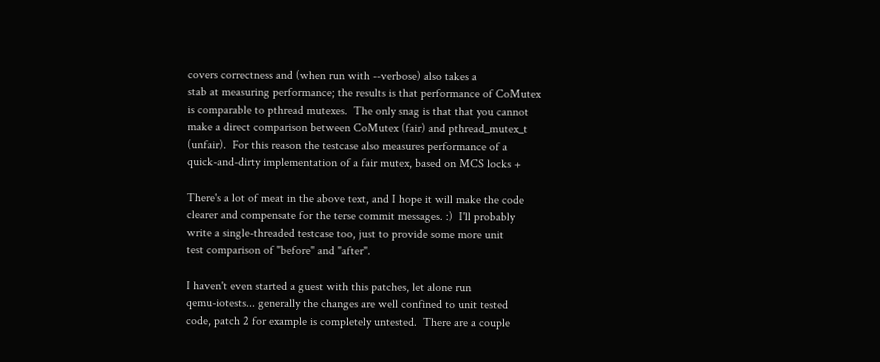covers correctness and (when run with --verbose) also takes a
stab at measuring performance; the results is that performance of CoMutex
is comparable to pthread mutexes.  The only snag is that that you cannot
make a direct comparison between CoMutex (fair) and pthread_mutex_t
(unfair).  For this reason the testcase also measures performance of a
quick-and-dirty implementation of a fair mutex, based on MCS locks +

There's a lot of meat in the above text, and I hope it will make the code
clearer and compensate for the terse commit messages. :)  I'll probably
write a single-threaded testcase too, just to provide some more unit
test comparison of "before" and "after".

I haven't even started a guest with this patches, let alone run
qemu-iotests... generally the changes are well confined to unit tested
code, patch 2 for example is completely untested.  There are a couple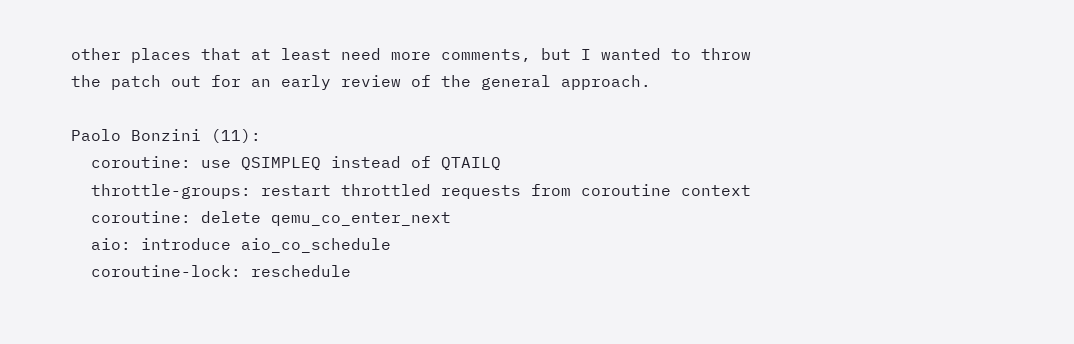other places that at least need more comments, but I wanted to throw
the patch out for an early review of the general approach.

Paolo Bonzini (11):
  coroutine: use QSIMPLEQ instead of QTAILQ
  throttle-groups: restart throttled requests from coroutine context
  coroutine: delete qemu_co_enter_next
  aio: introduce aio_co_schedule
  coroutine-lock: reschedule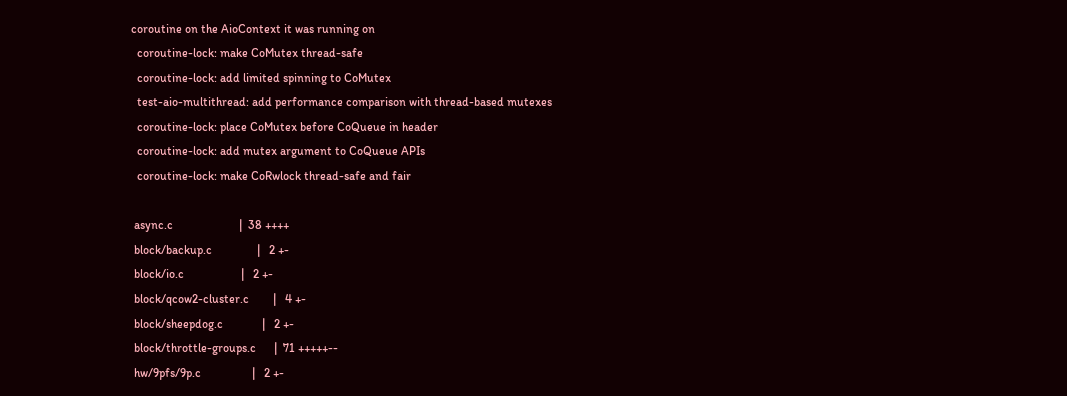coroutine on the AioContext it was running on
  coroutine-lock: make CoMutex thread-safe
  coroutine-lock: add limited spinning to CoMutex
  test-aio-multithread: add performance comparison with thread-based mutexes
  coroutine-lock: place CoMutex before CoQueue in header
  coroutine-lock: add mutex argument to CoQueue APIs
  coroutine-lock: make CoRwlock thread-safe and fair

 async.c                      |  38 ++++
 block/backup.c               |   2 +-
 block/io.c                   |   2 +-
 block/qcow2-cluster.c        |   4 +-
 block/sheepdog.c             |   2 +-
 block/throttle-groups.c      |  71 +++++--
 hw/9pfs/9p.c                 |   2 +-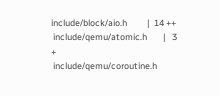include/block/aio.h          |  14 ++
 include/qemu/atomic.h        |   3 +
 include/qemu/coroutine.h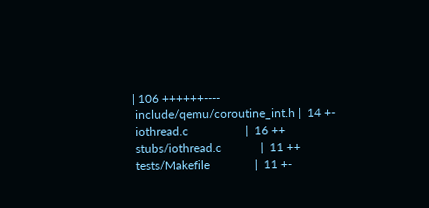| 106 ++++++----
 include/qemu/coroutine_int.h |  14 +-
 iothread.c                   |  16 ++
 stubs/iothread.c             |  11 ++
 tests/Makefile               |  11 +-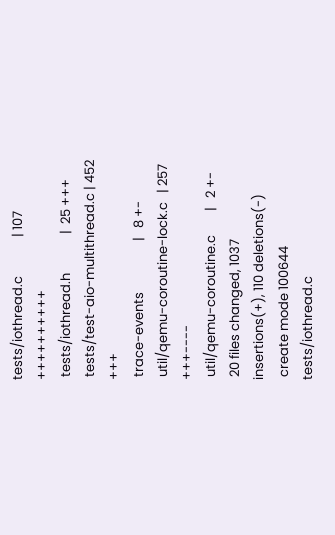tests/iothread.c             | 107 ++++++++++
 tests/iothread.h             |  25 +++
 tests/test-aio-multithread.c | 452 +++
 trace-events                 |   8 +-
 util/qemu-coroutine-lock.c   | 257 +++----
 util/qemu-coroutine.c        |   2 +-
 20 files changed, 1037 insertions(+), 110 deletions(-)
 create mode 100644 tests/iothread.c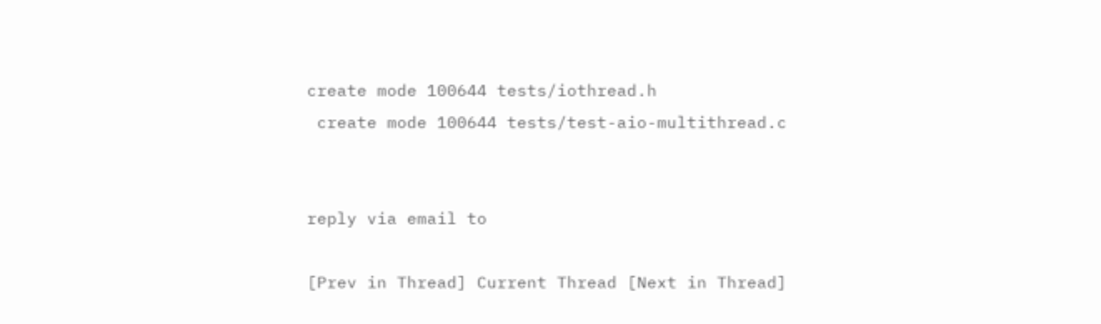create mode 100644 tests/iothread.h
 create mode 100644 tests/test-aio-multithread.c


reply via email to

[Prev in Thread] Current Thread [Next in Thread]